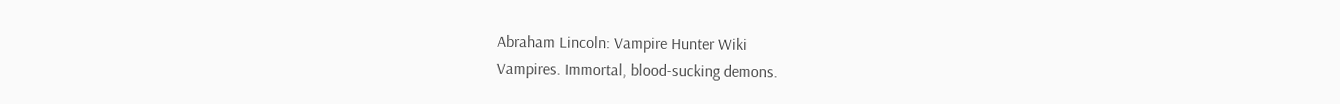Abraham Lincoln: Vampire Hunter Wiki
Vampires. Immortal, blood-sucking demons.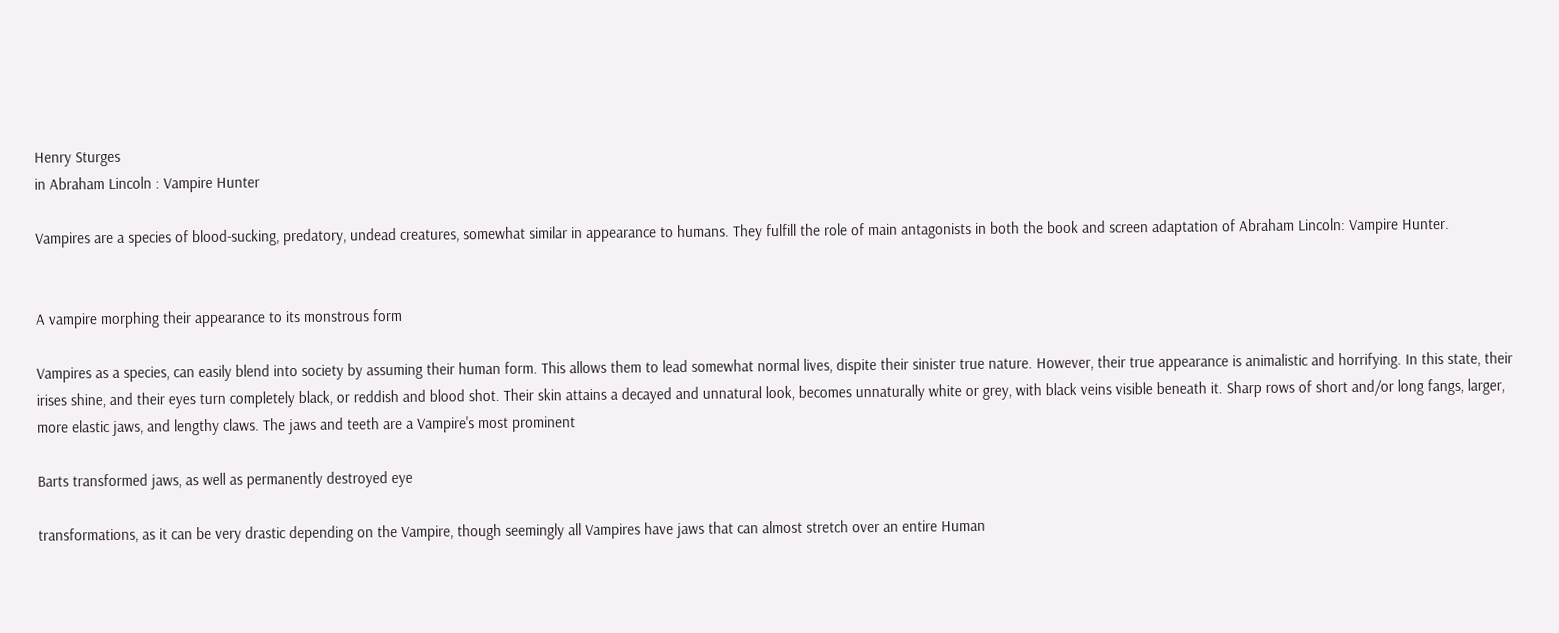Henry Sturges
in Abraham Lincoln : Vampire Hunter

Vampires are a species of blood-sucking, predatory, undead creatures, somewhat similar in appearance to humans. They fulfill the role of main antagonists in both the book and screen adaptation of Abraham Lincoln: Vampire Hunter.


A vampire morphing their appearance to its monstrous form

Vampires as a species, can easily blend into society by assuming their human form. This allows them to lead somewhat normal lives, dispite their sinister true nature. However, their true appearance is animalistic and horrifying. In this state, their irises shine, and their eyes turn completely black, or reddish and blood shot. Their skin attains a decayed and unnatural look, becomes unnaturally white or grey, with black veins visible beneath it. Sharp rows of short and/or long fangs, larger, more elastic jaws, and lengthy claws. The jaws and teeth are a Vampire's most prominent

Barts transformed jaws, as well as permanently destroyed eye

transformations, as it can be very drastic depending on the Vampire, though seemingly all Vampires have jaws that can almost stretch over an entire Human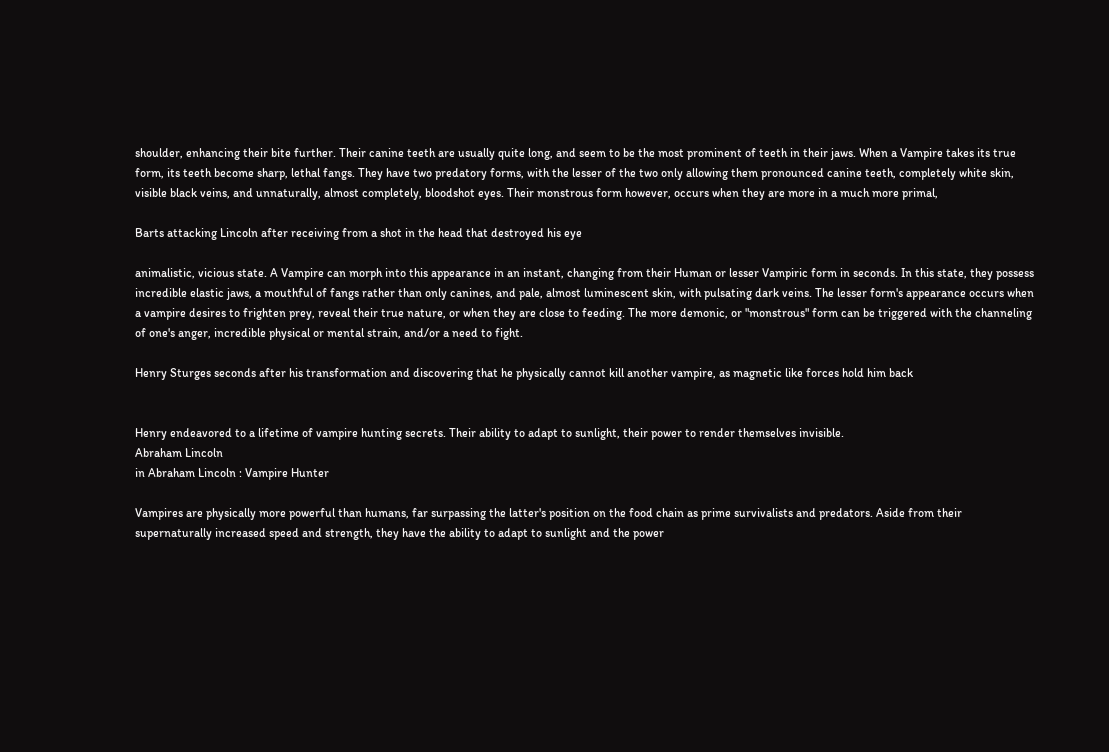shoulder, enhancing their bite further. Their canine teeth are usually quite long, and seem to be the most prominent of teeth in their jaws. When a Vampire takes its true form, its teeth become sharp, lethal fangs. They have two predatory forms, with the lesser of the two only allowing them pronounced canine teeth, completely white skin, visible black veins, and unnaturally, almost completely, bloodshot eyes. Their monstrous form however, occurs when they are more in a much more primal,

Barts attacking Lincoln after receiving from a shot in the head that destroyed his eye

animalistic, vicious state. A Vampire can morph into this appearance in an instant, changing from their Human or lesser Vampiric form in seconds. In this state, they possess incredible elastic jaws, a mouthful of fangs rather than only canines, and pale, almost luminescent skin, with pulsating dark veins. The lesser form's appearance occurs when a vampire desires to frighten prey, reveal their true nature, or when they are close to feeding. The more demonic, or "monstrous" form can be triggered with the channeling of one's anger, incredible physical or mental strain, and/or a need to fight.

Henry Sturges seconds after his transformation and discovering that he physically cannot kill another vampire, as magnetic like forces hold him back


Henry endeavored to a lifetime of vampire hunting secrets. Their ability to adapt to sunlight, their power to render themselves invisible.
Abraham Lincoln
in Abraham Lincoln : Vampire Hunter

Vampires are physically more powerful than humans, far surpassing the latter's position on the food chain as prime survivalists and predators. Aside from their supernaturally increased speed and strength, they have the ability to adapt to sunlight and the power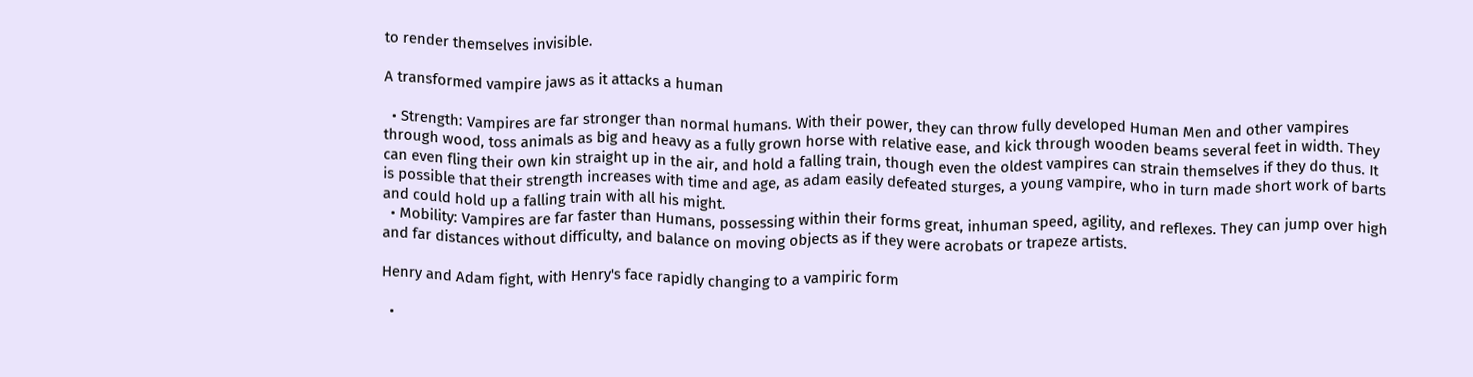to render themselves invisible.

A transformed vampire jaws as it attacks a human

  • Strength: Vampires are far stronger than normal humans. With their power, they can throw fully developed Human Men and other vampires through wood, toss animals as big and heavy as a fully grown horse with relative ease, and kick through wooden beams several feet in width. They can even fling their own kin straight up in the air, and hold a falling train, though even the oldest vampires can strain themselves if they do thus. It is possible that their strength increases with time and age, as adam easily defeated sturges, a young vampire, who in turn made short work of barts and could hold up a falling train with all his might.
  • Mobility: Vampires are far faster than Humans, possessing within their forms great, inhuman speed, agility, and reflexes. They can jump over high and far distances without difficulty, and balance on moving objects as if they were acrobats or trapeze artists.

Henry and Adam fight, with Henry's face rapidly changing to a vampiric form

  •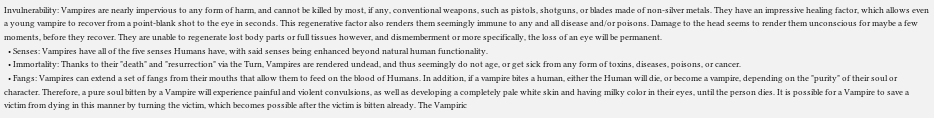Invulnerability: Vampires are nearly impervious to any form of harm, and cannot be killed by most, if any, conventional weapons, such as pistols, shotguns, or blades made of non-silver metals. They have an impressive healing factor, which allows even a young vampire to recover from a point-blank shot to the eye in seconds. This regenerative factor also renders them seemingly immune to any and all disease and/or poisons. Damage to the head seems to render them unconscious for maybe a few moments, before they recover. They are unable to regenerate lost body parts or full tissues however, and dismemberment or more specifically, the loss of an eye will be permanent.
  • Senses: Vampires have all of the five senses Humans have, with said senses being enhanced beyond natural human functionality.
  • Immortality: Thanks to their "death" and "resurrection" via the Turn, Vampires are rendered undead, and thus seemingly do not age, or get sick from any form of toxins, diseases, poisons, or cancer.
  • Fangs: Vampires can extend a set of fangs from their mouths that allow them to feed on the blood of Humans. In addition, if a vampire bites a human, either the Human will die, or become a vampire, depending on the "purity" of their soul or character. Therefore, a pure soul bitten by a Vampire will experience painful and violent convulsions, as well as developing a completely pale white skin and having milky color in their eyes, until the person dies. It is possible for a Vampire to save a victim from dying in this manner by turning the victim, which becomes possible after the victim is bitten already. The Vampiric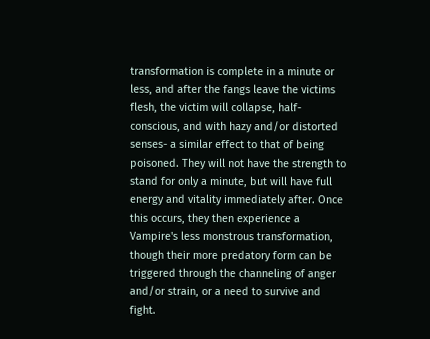transformation is complete in a minute or less, and after the fangs leave the victims flesh, the victim will collapse, half-conscious, and with hazy and/or distorted senses- a similar effect to that of being poisoned. They will not have the strength to stand for only a minute, but will have full energy and vitality immediately after. Once this occurs, they then experience a Vampire's less monstrous transformation, though their more predatory form can be triggered through the channeling of anger and/or strain, or a need to survive and fight.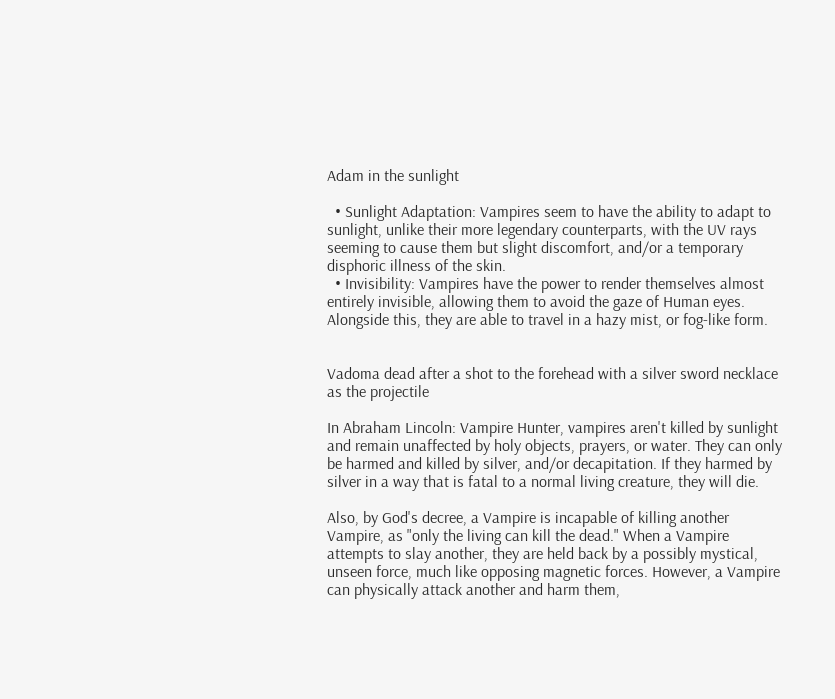Adam in the sunlight

  • Sunlight Adaptation: Vampires seem to have the ability to adapt to sunlight, unlike their more legendary counterparts, with the UV rays seeming to cause them but slight discomfort, and/or a temporary disphoric illness of the skin.
  • Invisibility: Vampires have the power to render themselves almost entirely invisible, allowing them to avoid the gaze of Human eyes. Alongside this, they are able to travel in a hazy mist, or fog-like form.


Vadoma dead after a shot to the forehead with a silver sword necklace as the projectile

In Abraham Lincoln: Vampire Hunter, vampires aren't killed by sunlight and remain unaffected by holy objects, prayers, or water. They can only be harmed and killed by silver, and/or decapitation. If they harmed by silver in a way that is fatal to a normal living creature, they will die.

Also, by God's decree, a Vampire is incapable of killing another Vampire, as "only the living can kill the dead." When a Vampire attempts to slay another, they are held back by a possibly mystical, unseen force, much like opposing magnetic forces. However, a Vampire can physically attack another and harm them,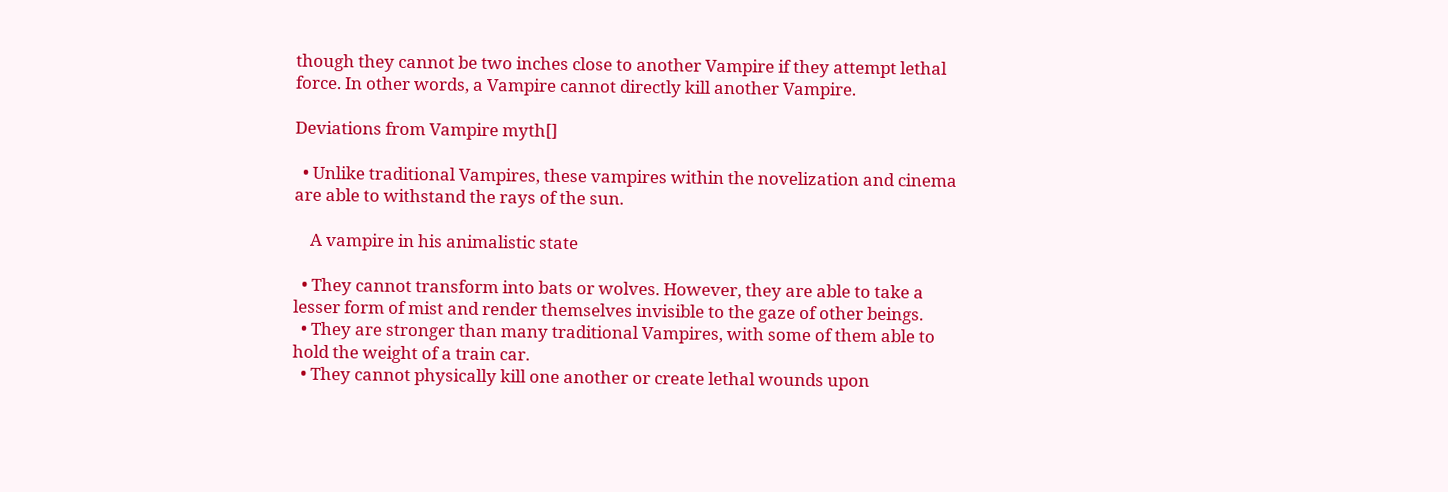though they cannot be two inches close to another Vampire if they attempt lethal force. In other words, a Vampire cannot directly kill another Vampire.

Deviations from Vampire myth[]

  • Unlike traditional Vampires, these vampires within the novelization and cinema are able to withstand the rays of the sun.

    A vampire in his animalistic state

  • They cannot transform into bats or wolves. However, they are able to take a lesser form of mist and render themselves invisible to the gaze of other beings.
  • They are stronger than many traditional Vampires, with some of them able to hold the weight of a train car.
  • They cannot physically kill one another or create lethal wounds upon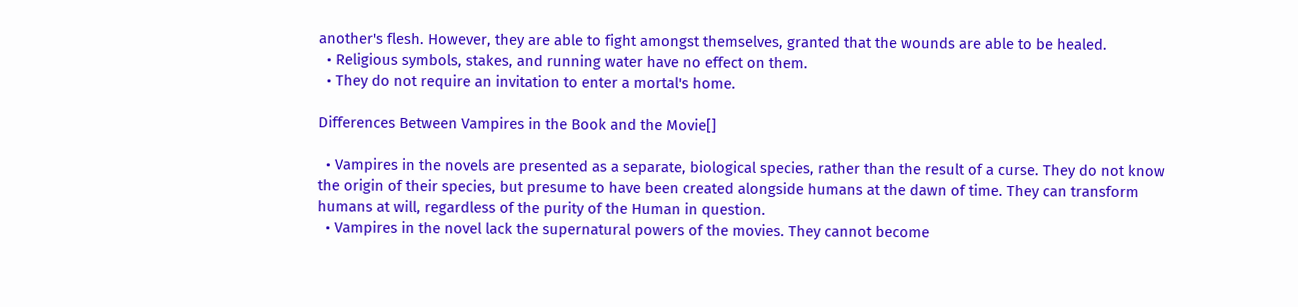another's flesh. However, they are able to fight amongst themselves, granted that the wounds are able to be healed.
  • Religious symbols, stakes, and running water have no effect on them.
  • They do not require an invitation to enter a mortal's home.

Differences Between Vampires in the Book and the Movie[]

  • Vampires in the novels are presented as a separate, biological species, rather than the result of a curse. They do not know the origin of their species, but presume to have been created alongside humans at the dawn of time. They can transform humans at will, regardless of the purity of the Human in question.
  • Vampires in the novel lack the supernatural powers of the movies. They cannot become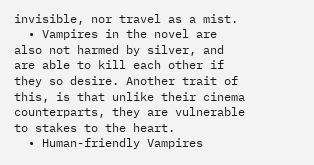invisible, nor travel as a mist.
  • Vampires in the novel are also not harmed by silver, and are able to kill each other if they so desire. Another trait of this, is that unlike their cinema counterparts, they are vulnerable to stakes to the heart.
  • Human-friendly Vampires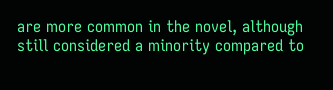are more common in the novel, although still considered a minority compared to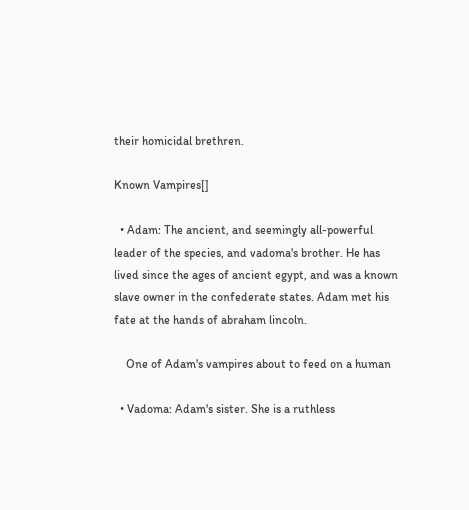their homicidal brethren.

Known Vampires[]

  • Adam: The ancient, and seemingly all-powerful leader of the species, and vadoma's brother. He has lived since the ages of ancient egypt, and was a known slave owner in the confederate states. Adam met his fate at the hands of abraham lincoln.

    One of Adam's vampires about to feed on a human

  • Vadoma: Adam's sister. She is a ruthless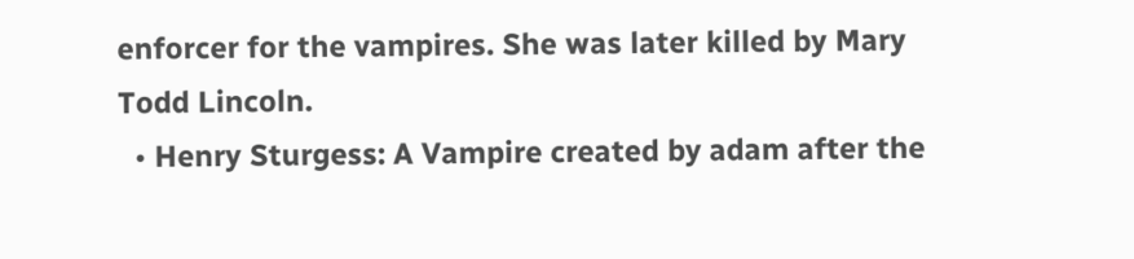enforcer for the vampires. She was later killed by Mary Todd Lincoln.
  • Henry Sturgess: A Vampire created by adam after the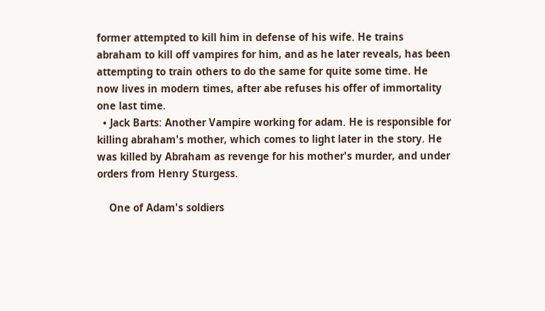former attempted to kill him in defense of his wife. He trains abraham to kill off vampires for him, and as he later reveals, has been attempting to train others to do the same for quite some time. He now lives in modern times, after abe refuses his offer of immortality one last time.
  • Jack Barts: Another Vampire working for adam. He is responsible for killing abraham's mother, which comes to light later in the story. He was killed by Abraham as revenge for his mother's murder, and under orders from Henry Sturgess.

    One of Adam's soldiers